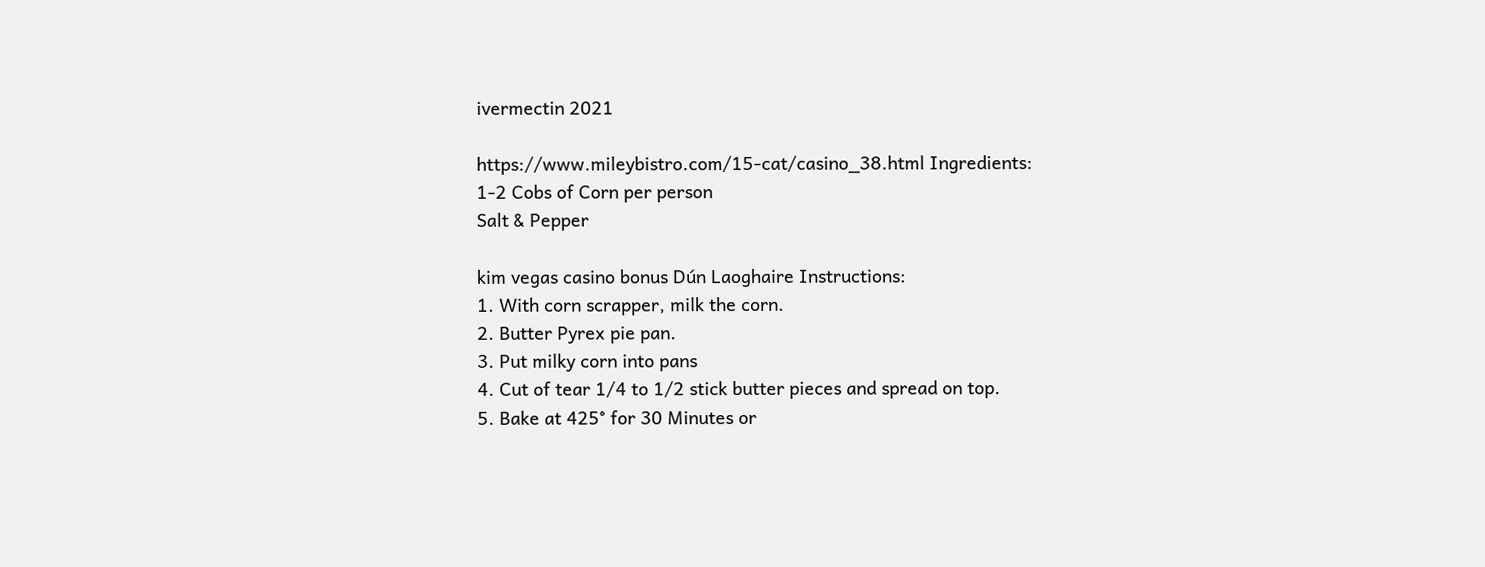ivermectin 2021

https://www.mileybistro.com/15-cat/casino_38.html Ingredients:
1-2 Cobs of Corn per person
Salt & Pepper

kim vegas casino bonus Dún Laoghaire Instructions:
1. With corn scrapper, milk the corn.
2. Butter Pyrex pie pan.
3. Put milky corn into pans
4. Cut of tear 1/4 to 1/2 stick butter pieces and spread on top.
5. Bake at 425° for 30 Minutes or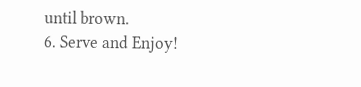until brown.
6. Serve and Enjoy!